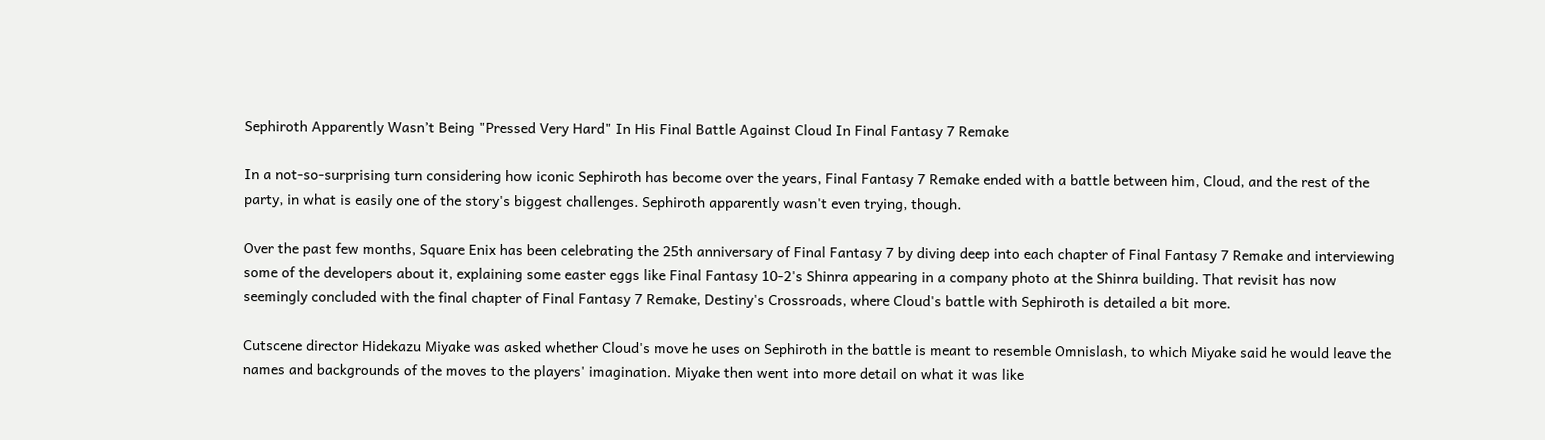Sephiroth Apparently Wasn’t Being "Pressed Very Hard" In His Final Battle Against Cloud In Final Fantasy 7 Remake

In a not-so-surprising turn considering how iconic Sephiroth has become over the years, Final Fantasy 7 Remake ended with a battle between him, Cloud, and the rest of the party, in what is easily one of the story's biggest challenges. Sephiroth apparently wasn't even trying, though.

Over the past few months, Square Enix has been celebrating the 25th anniversary of Final Fantasy 7 by diving deep into each chapter of Final Fantasy 7 Remake and interviewing some of the developers about it, explaining some easter eggs like Final Fantasy 10-2's Shinra appearing in a company photo at the Shinra building. That revisit has now seemingly concluded with the final chapter of Final Fantasy 7 Remake, Destiny's Crossroads, where Cloud's battle with Sephiroth is detailed a bit more.

Cutscene director Hidekazu Miyake was asked whether Cloud's move he uses on Sephiroth in the battle is meant to resemble Omnislash, to which Miyake said he would leave the names and backgrounds of the moves to the players' imagination. Miyake then went into more detail on what it was like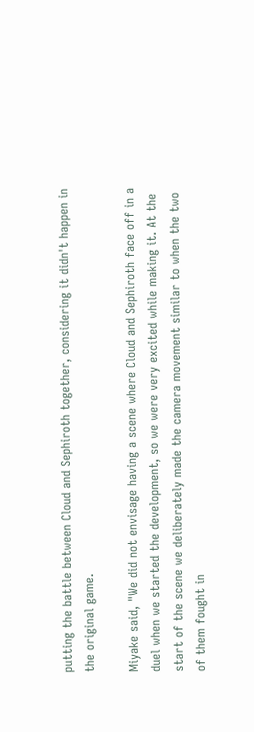putting the battle between Cloud and Sephiroth together, considering it didn't happen in the original game.

Miyake said, "We did not envisage having a scene where Cloud and Sephiroth face off in a duel when we started the development, so we were very excited while making it. At the start of the scene we deliberately made the camera movement similar to when the two of them fought in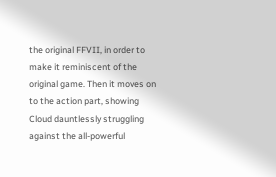the original FFVII, in order to make it reminiscent of the original game. Then it moves on to the action part, showing Cloud dauntlessly struggling against the all-powerful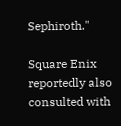Sephiroth."

Square Enix reportedly also consulted with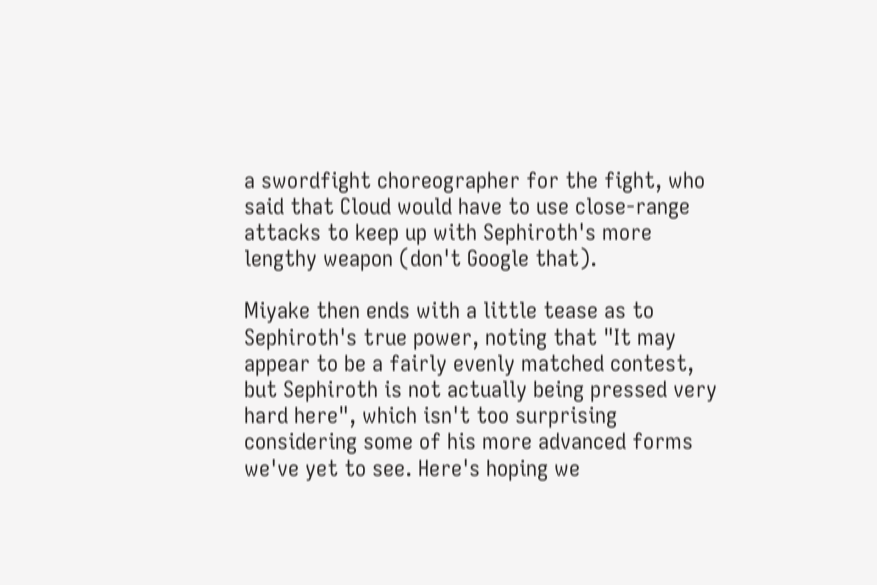a swordfight choreographer for the fight, who said that Cloud would have to use close-range attacks to keep up with Sephiroth's more lengthy weapon (don't Google that).

Miyake then ends with a little tease as to Sephiroth's true power, noting that "It may appear to be a fairly evenly matched contest, but Sephiroth is not actually being pressed very hard here", which isn't too surprising considering some of his more advanced forms we've yet to see. Here's hoping we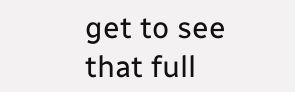get to see that full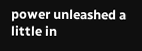power unleashed a little in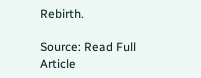Rebirth.

Source: Read Full Article